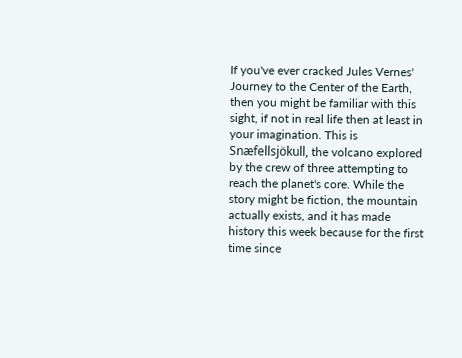If you've ever cracked Jules Vernes' Journey to the Center of the Earth, then you might be familiar with this sight, if not in real life then at least in your imagination. This is Snæfellsjökull, the volcano explored by the crew of three attempting to reach the planet's core. While the story might be fiction, the mountain actually exists, and it has made history this week because for the first time since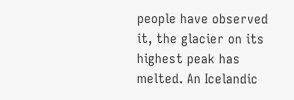people have observed it, the glacier on its highest peak has melted. An Icelandic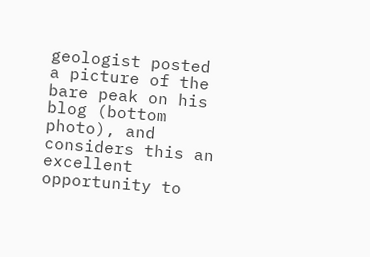geologist posted a picture of the bare peak on his blog (bottom photo), and considers this an excellent opportunity to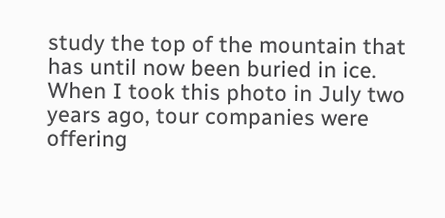study the top of the mountain that has until now been buried in ice. When I took this photo in July two years ago, tour companies were offering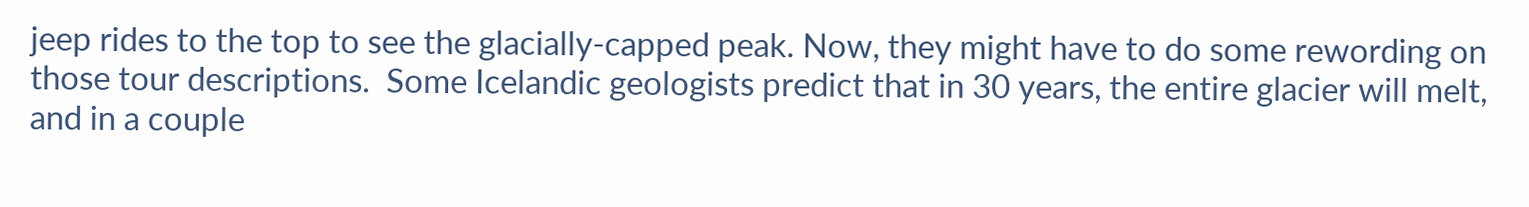jeep rides to the top to see the glacially-capped peak. Now, they might have to do some rewording on those tour descriptions.  Some Icelandic geologists predict that in 30 years, the entire glacier will melt, and in a couple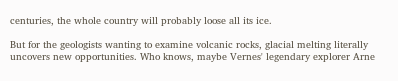centuries, the whole country will probably loose all its ice.

But for the geologists wanting to examine volcanic rocks, glacial melting literally uncovers new opportunities. Who knows, maybe Vernes' legendary explorer Arne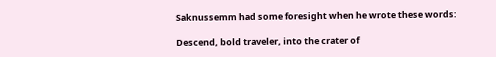Saknussemm had some foresight when he wrote these words:

Descend, bold traveler, into the crater of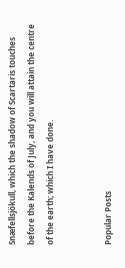Snæfellsjökull, which the shadow of Scartaris touches before the Kalends of July, and you will attain the centre of the earth; which I have done.


Popular Posts